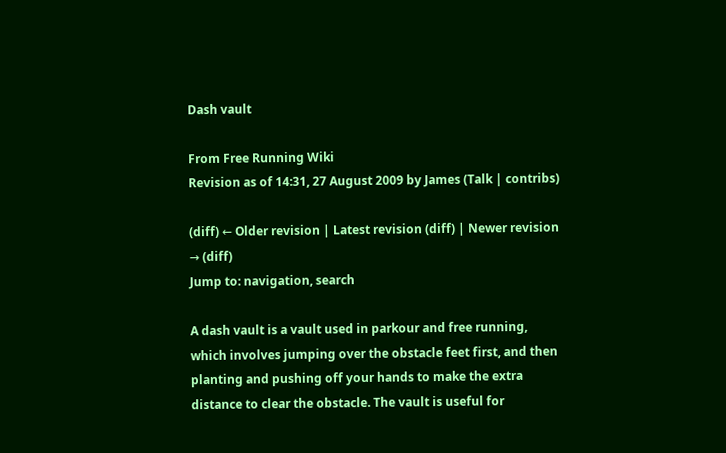Dash vault

From Free Running Wiki
Revision as of 14:31, 27 August 2009 by James (Talk | contribs)

(diff) ← Older revision | Latest revision (diff) | Newer revision → (diff)
Jump to: navigation, search

A dash vault is a vault used in parkour and free running, which involves jumping over the obstacle feet first, and then planting and pushing off your hands to make the extra distance to clear the obstacle. The vault is useful for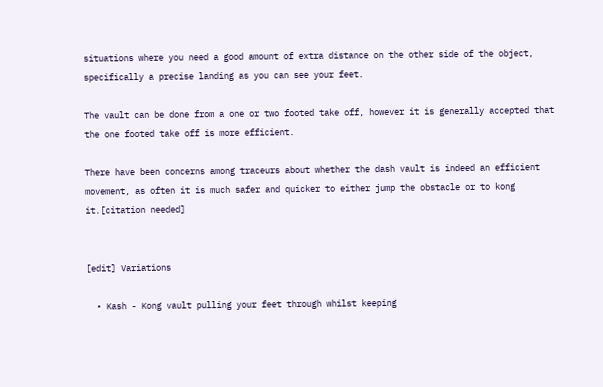situations where you need a good amount of extra distance on the other side of the object, specifically a precise landing as you can see your feet.

The vault can be done from a one or two footed take off, however it is generally accepted that the one footed take off is more efficient.

There have been concerns among traceurs about whether the dash vault is indeed an efficient movement, as often it is much safer and quicker to either jump the obstacle or to kong it.[citation needed]


[edit] Variations

  • Kash - Kong vault pulling your feet through whilst keeping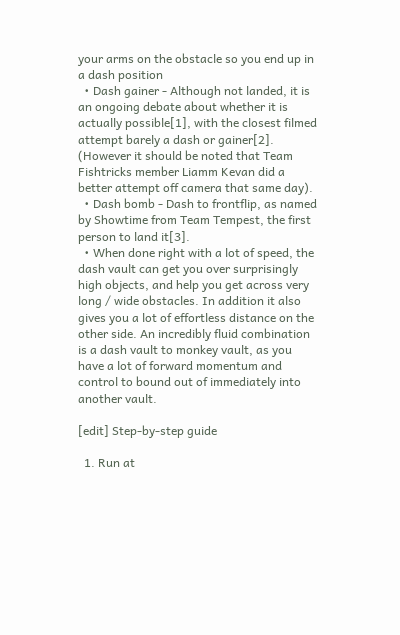your arms on the obstacle so you end up in a dash position
  • Dash gainer - Although not landed, it is an ongoing debate about whether it is actually possible[1], with the closest filmed attempt barely a dash or gainer[2]. (However it should be noted that Team Fishtricks member Liamm Kevan did a better attempt off camera that same day).
  • Dash bomb - Dash to frontflip, as named by Showtime from Team Tempest, the first person to land it[3].
  • When done right with a lot of speed, the dash vault can get you over surprisingly high objects, and help you get across very long / wide obstacles. In addition it also gives you a lot of effortless distance on the other side. An incredibly fluid combination is a dash vault to monkey vault, as you have a lot of forward momentum and control to bound out of immediately into another vault.

[edit] Step-by-step guide

  1. Run at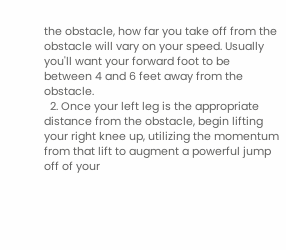the obstacle, how far you take off from the obstacle will vary on your speed. Usually you'll want your forward foot to be between 4 and 6 feet away from the obstacle.
  2. Once your left leg is the appropriate distance from the obstacle, begin lifting your right knee up, utilizing the momentum from that lift to augment a powerful jump off of your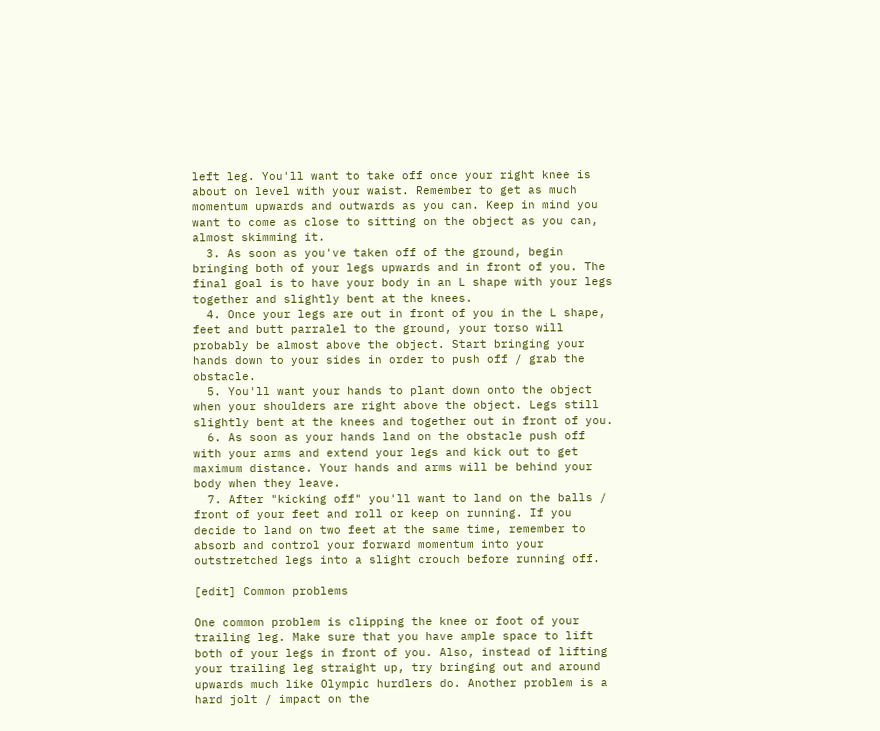left leg. You'll want to take off once your right knee is about on level with your waist. Remember to get as much momentum upwards and outwards as you can. Keep in mind you want to come as close to sitting on the object as you can, almost skimming it.
  3. As soon as you've taken off of the ground, begin bringing both of your legs upwards and in front of you. The final goal is to have your body in an L shape with your legs together and slightly bent at the knees.
  4. Once your legs are out in front of you in the L shape, feet and butt parralel to the ground, your torso will probably be almost above the object. Start bringing your hands down to your sides in order to push off / grab the obstacle.
  5. You'll want your hands to plant down onto the object when your shoulders are right above the object. Legs still slightly bent at the knees and together out in front of you.
  6. As soon as your hands land on the obstacle push off with your arms and extend your legs and kick out to get maximum distance. Your hands and arms will be behind your body when they leave.
  7. After "kicking off" you'll want to land on the balls / front of your feet and roll or keep on running. If you decide to land on two feet at the same time, remember to absorb and control your forward momentum into your outstretched legs into a slight crouch before running off.

[edit] Common problems

One common problem is clipping the knee or foot of your trailing leg. Make sure that you have ample space to lift both of your legs in front of you. Also, instead of lifting your trailing leg straight up, try bringing out and around upwards much like Olympic hurdlers do. Another problem is a hard jolt / impact on the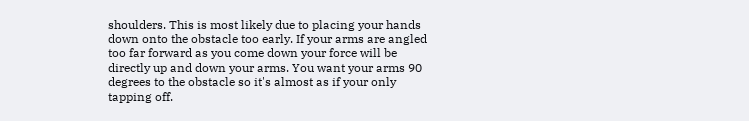shoulders. This is most likely due to placing your hands down onto the obstacle too early. If your arms are angled too far forward as you come down your force will be directly up and down your arms. You want your arms 90 degrees to the obstacle so it's almost as if your only tapping off.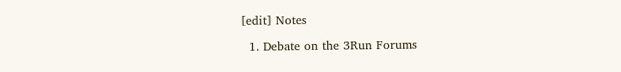[edit] Notes

  1. Debate on the 3Run Forums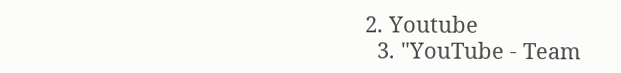2. Youtube
  3. "YouTube - Team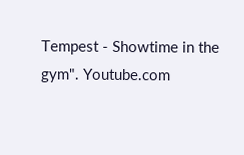Tempest - Showtime in the gym". Youtube.com